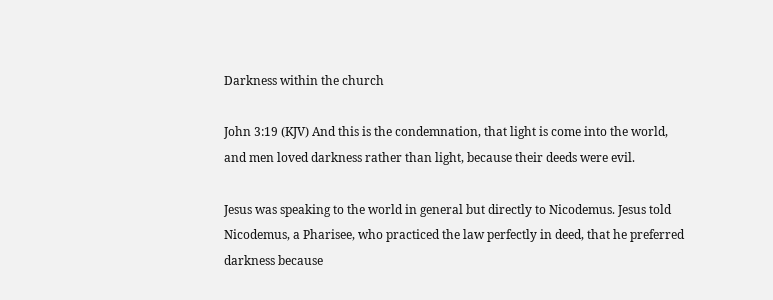Darkness within the church

John 3:19 (KJV) And this is the condemnation, that light is come into the world, and men loved darkness rather than light, because their deeds were evil.

Jesus was speaking to the world in general but directly to Nicodemus. Jesus told Nicodemus, a Pharisee, who practiced the law perfectly in deed, that he preferred darkness because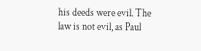his deeds were evil. The law is not evil, as Paul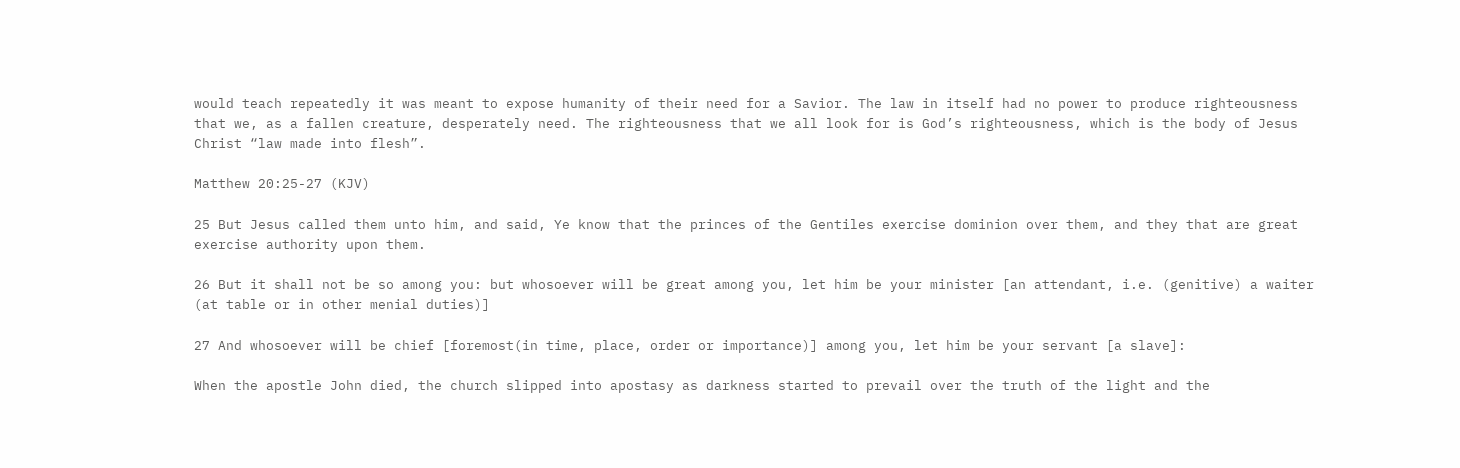would teach repeatedly it was meant to expose humanity of their need for a Savior. The law in itself had no power to produce righteousness that we, as a fallen creature, desperately need. The righteousness that we all look for is God’s righteousness, which is the body of Jesus Christ “law made into flesh”.

Matthew 20:25-27 (KJV)

25 But Jesus called them unto him, and said, Ye know that the princes of the Gentiles exercise dominion over them, and they that are great exercise authority upon them.

26 But it shall not be so among you: but whosoever will be great among you, let him be your minister [an attendant, i.e. (genitive) a waiter (at table or in other menial duties)]

27 And whosoever will be chief [foremost(in time, place, order or importance)] among you, let him be your servant [a slave]:

When the apostle John died, the church slipped into apostasy as darkness started to prevail over the truth of the light and the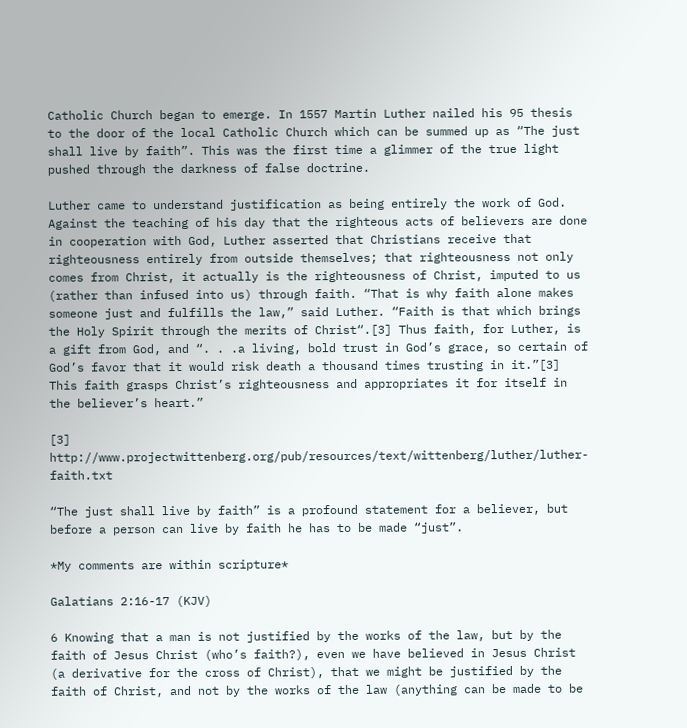Catholic Church began to emerge. In 1557 Martin Luther nailed his 95 thesis to the door of the local Catholic Church which can be summed up as “The just shall live by faith”. This was the first time a glimmer of the true light pushed through the darkness of false doctrine.

Luther came to understand justification as being entirely the work of God. Against the teaching of his day that the righteous acts of believers are done in cooperation with God, Luther asserted that Christians receive that righteousness entirely from outside themselves; that righteousness not only comes from Christ, it actually is the righteousness of Christ, imputed to us (rather than infused into us) through faith. “That is why faith alone makes someone just and fulfills the law,” said Luther. “Faith is that which brings the Holy Spirit through the merits of Christ“.[3] Thus faith, for Luther, is a gift from God, and “. . .a living, bold trust in God’s grace, so certain of God’s favor that it would risk death a thousand times trusting in it.”[3] This faith grasps Christ’s righteousness and appropriates it for itself in the believer’s heart.”

[3] http://www.projectwittenberg.org/pub/resources/text/wittenberg/luther/luther-faith.txt

“The just shall live by faith” is a profound statement for a believer, but before a person can live by faith he has to be made “just”.

*My comments are within scripture*

Galatians 2:16-17 (KJV)

6 Knowing that a man is not justified by the works of the law, but by the faith of Jesus Christ (who’s faith?), even we have believed in Jesus Christ (a derivative for the cross of Christ), that we might be justified by the faith of Christ, and not by the works of the law (anything can be made to be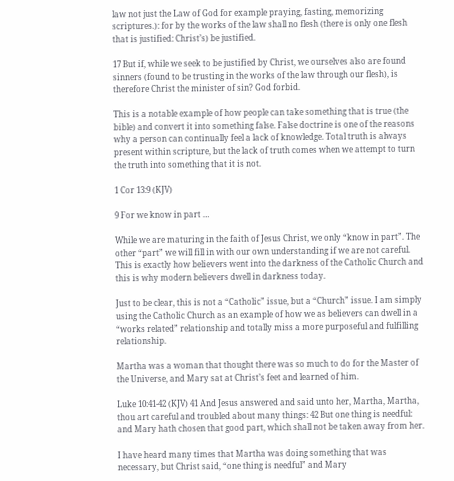law not just the Law of God for example praying, fasting, memorizing scriptures.): for by the works of the law shall no flesh (there is only one flesh that is justified: Christ’s) be justified.

17 But if, while we seek to be justified by Christ, we ourselves also are found sinners (found to be trusting in the works of the law through our flesh), is therefore Christ the minister of sin? God forbid.

This is a notable example of how people can take something that is true (the bible) and convert it into something false. False doctrine is one of the reasons why a person can continually feel a lack of knowledge. Total truth is always present within scripture, but the lack of truth comes when we attempt to turn the truth into something that it is not.

1 Cor 13:9 (KJV)

9 For we know in part …

While we are maturing in the faith of Jesus Christ, we only “know in part”. The other “part” we will fill in with our own understanding if we are not careful. This is exactly how believers went into the darkness of the Catholic Church and this is why modern believers dwell in darkness today.

Just to be clear, this is not a “Catholic” issue, but a “Church” issue. I am simply using the Catholic Church as an example of how we as believers can dwell in a “works related” relationship and totally miss a more purposeful and fulfilling relationship.

Martha was a woman that thought there was so much to do for the Master of the Universe, and Mary sat at Christ’s feet and learned of him.

Luke 10:41-42 (KJV) 41 And Jesus answered and said unto her, Martha, Martha, thou art careful and troubled about many things: 42 But one thing is needful: and Mary hath chosen that good part, which shall not be taken away from her.

I have heard many times that Martha was doing something that was necessary, but Christ said, “one thing is needful” and Mary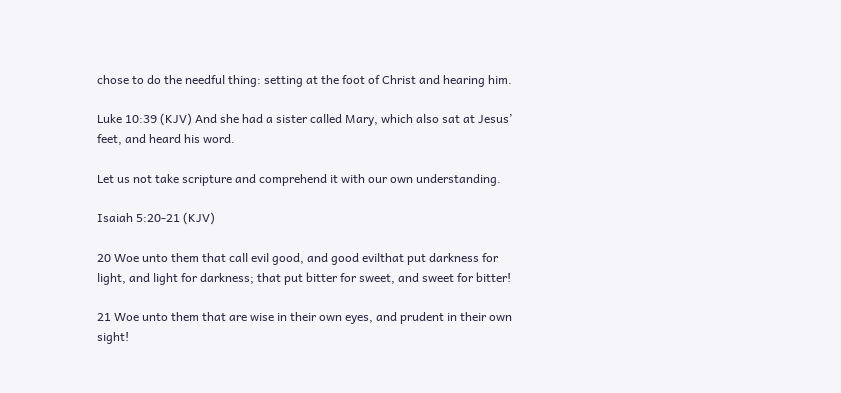chose to do the needful thing: setting at the foot of Christ and hearing him.

Luke 10:39 (KJV) And she had a sister called Mary, which also sat at Jesus’ feet, and heard his word.

Let us not take scripture and comprehend it with our own understanding.

Isaiah 5:20-21 (KJV)

20 Woe unto them that call evil good, and good evilthat put darkness for light, and light for darkness; that put bitter for sweet, and sweet for bitter!

21 Woe unto them that are wise in their own eyes, and prudent in their own sight!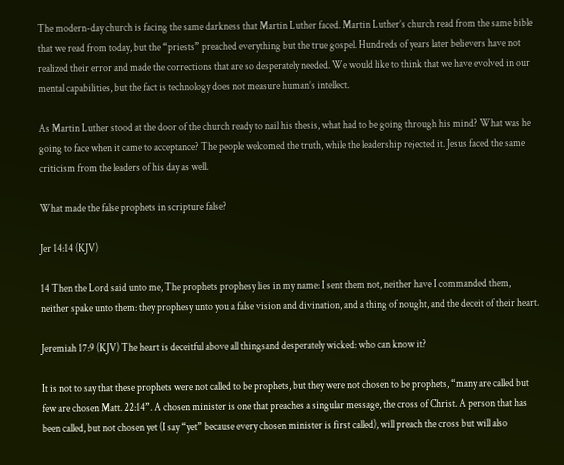The modern-day church is facing the same darkness that Martin Luther faced. Martin Luther’s church read from the same bible that we read from today, but the “priests” preached everything but the true gospel. Hundreds of years later believers have not realized their error and made the corrections that are so desperately needed. We would like to think that we have evolved in our mental capabilities, but the fact is technology does not measure human’s intellect.

As Martin Luther stood at the door of the church ready to nail his thesis, what had to be going through his mind? What was he going to face when it came to acceptance? The people welcomed the truth, while the leadership rejected it. Jesus faced the same criticism from the leaders of his day as well.

What made the false prophets in scripture false?

Jer 14:14 (KJV)

14 Then the Lord said unto me, The prophets prophesy lies in my name: I sent them not, neither have I commanded them, neither spake unto them: they prophesy unto you a false vision and divination, and a thing of nought, and the deceit of their heart.

Jeremiah 17:9 (KJV) The heart is deceitful above all thingsand desperately wicked: who can know it?

It is not to say that these prophets were not called to be prophets, but they were not chosen to be prophets, “many are called but few are chosen Matt. 22:14”. A chosen minister is one that preaches a singular message, the cross of Christ. A person that has been called, but not chosen yet (I say “yet” because every chosen minister is first called), will preach the cross but will also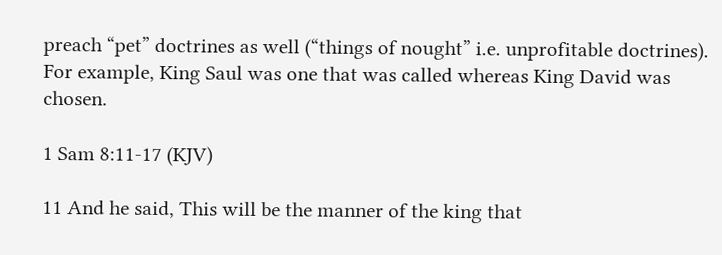preach “pet” doctrines as well (“things of nought” i.e. unprofitable doctrines). For example, King Saul was one that was called whereas King David was chosen.

1 Sam 8:11-17 (KJV)

11 And he said, This will be the manner of the king that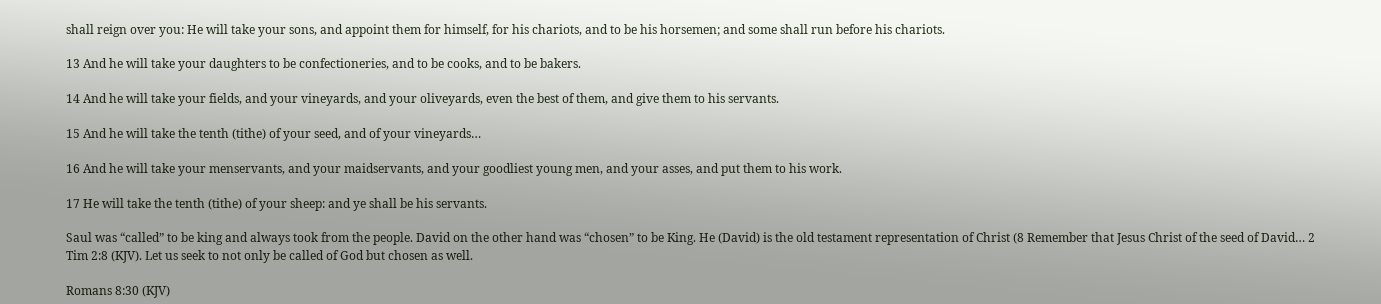shall reign over you: He will take your sons, and appoint them for himself, for his chariots, and to be his horsemen; and some shall run before his chariots.

13 And he will take your daughters to be confectioneries, and to be cooks, and to be bakers.

14 And he will take your fields, and your vineyards, and your oliveyards, even the best of them, and give them to his servants.

15 And he will take the tenth (tithe) of your seed, and of your vineyards…

16 And he will take your menservants, and your maidservants, and your goodliest young men, and your asses, and put them to his work.

17 He will take the tenth (tithe) of your sheep: and ye shall be his servants.

Saul was “called” to be king and always took from the people. David on the other hand was “chosen” to be King. He (David) is the old testament representation of Christ (8 Remember that Jesus Christ of the seed of David… 2 Tim 2:8 (KJV). Let us seek to not only be called of God but chosen as well.

Romans 8:30 (KJV)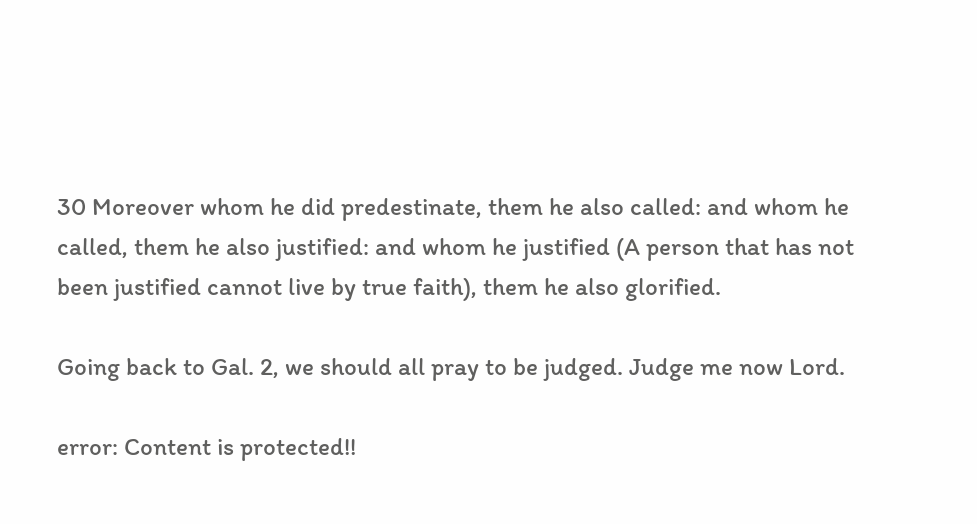30 Moreover whom he did predestinate, them he also called: and whom he called, them he also justified: and whom he justified (A person that has not been justified cannot live by true faith), them he also glorified.

Going back to Gal. 2, we should all pray to be judged. Judge me now Lord.

error: Content is protected!!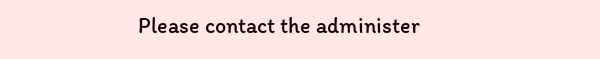Please contact the administer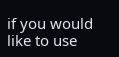if you would like to use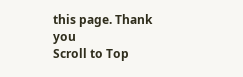this page. Thank you
Scroll to Top